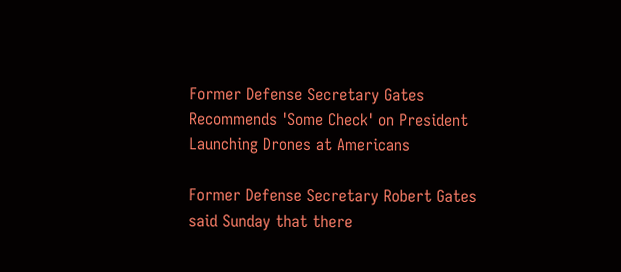Former Defense Secretary Gates Recommends 'Some Check' on President Launching Drones at Americans

Former Defense Secretary Robert Gates said Sunday that there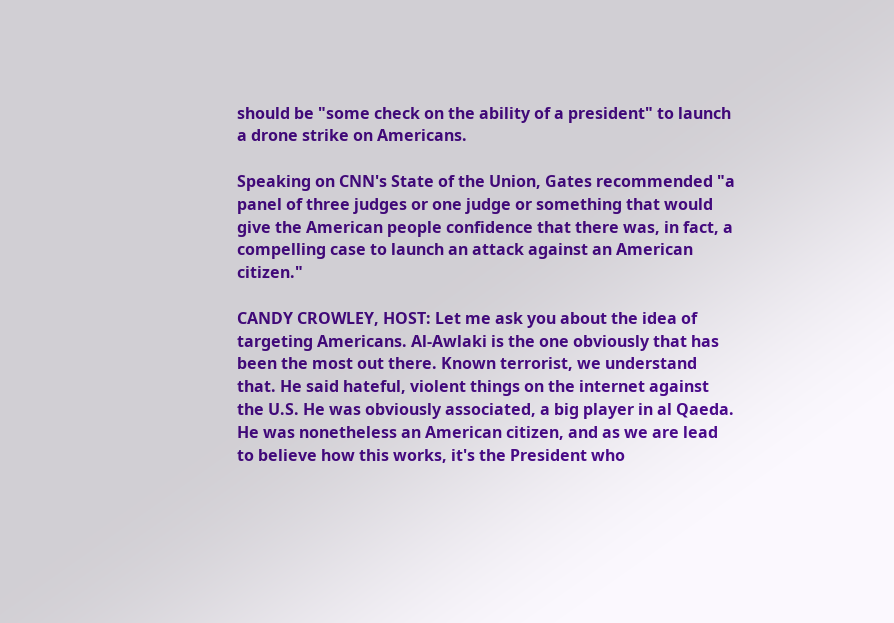should be "some check on the ability of a president" to launch a drone strike on Americans.

Speaking on CNN's State of the Union, Gates recommended "a panel of three judges or one judge or something that would give the American people confidence that there was, in fact, a compelling case to launch an attack against an American citizen."

CANDY CROWLEY, HOST: Let me ask you about the idea of targeting Americans. Al-Awlaki is the one obviously that has been the most out there. Known terrorist, we understand that. He said hateful, violent things on the internet against the U.S. He was obviously associated, a big player in al Qaeda. He was nonetheless an American citizen, and as we are lead to believe how this works, it's the President who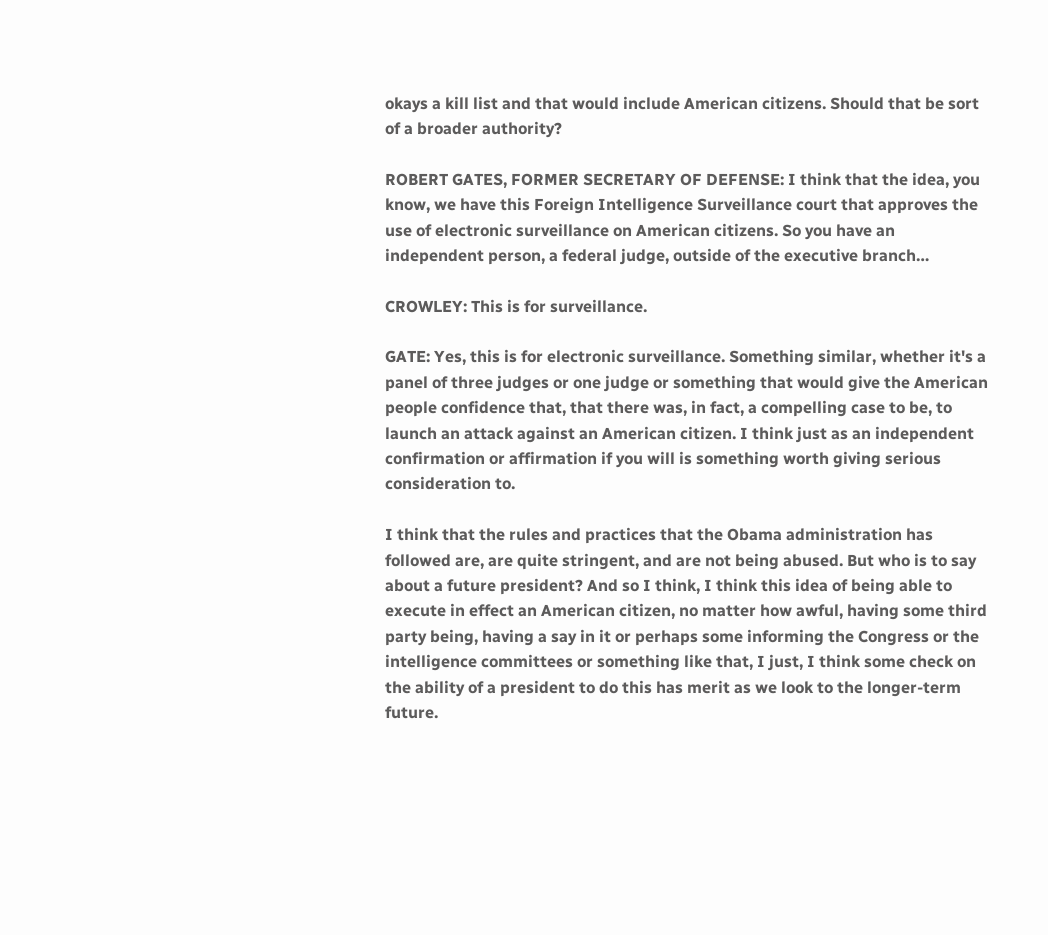okays a kill list and that would include American citizens. Should that be sort of a broader authority?

ROBERT GATES, FORMER SECRETARY OF DEFENSE: I think that the idea, you know, we have this Foreign Intelligence Surveillance court that approves the use of electronic surveillance on American citizens. So you have an independent person, a federal judge, outside of the executive branch…

CROWLEY: This is for surveillance.

GATE: Yes, this is for electronic surveillance. Something similar, whether it's a panel of three judges or one judge or something that would give the American people confidence that, that there was, in fact, a compelling case to be, to launch an attack against an American citizen. I think just as an independent confirmation or affirmation if you will is something worth giving serious consideration to.

I think that the rules and practices that the Obama administration has followed are, are quite stringent, and are not being abused. But who is to say about a future president? And so I think, I think this idea of being able to execute in effect an American citizen, no matter how awful, having some third party being, having a say in it or perhaps some informing the Congress or the intelligence committees or something like that, I just, I think some check on the ability of a president to do this has merit as we look to the longer-term future.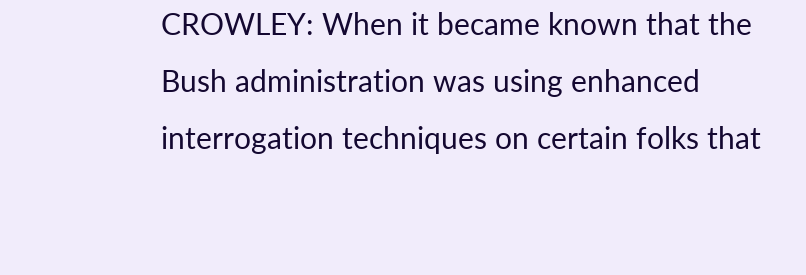CROWLEY: When it became known that the Bush administration was using enhanced interrogation techniques on certain folks that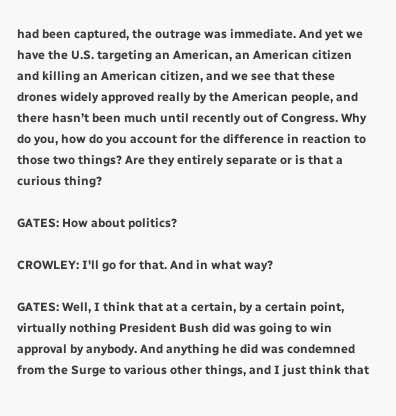had been captured, the outrage was immediate. And yet we have the U.S. targeting an American, an American citizen and killing an American citizen, and we see that these drones widely approved really by the American people, and there hasn’t been much until recently out of Congress. Why do you, how do you account for the difference in reaction to those two things? Are they entirely separate or is that a curious thing?

GATES: How about politics?

CROWLEY: I'll go for that. And in what way?

GATES: Well, I think that at a certain, by a certain point, virtually nothing President Bush did was going to win approval by anybody. And anything he did was condemned from the Surge to various other things, and I just think that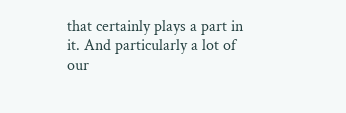that certainly plays a part in it. And particularly a lot of our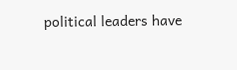political leaders have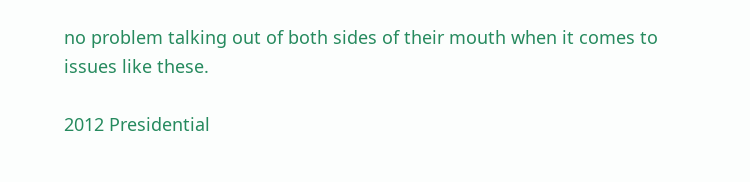no problem talking out of both sides of their mouth when it comes to issues like these.

2012 Presidential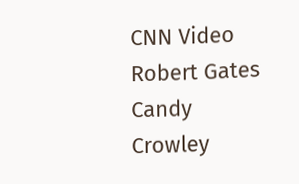CNN Video Robert Gates Candy Crowley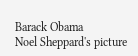Barack Obama
Noel Sheppard's picture